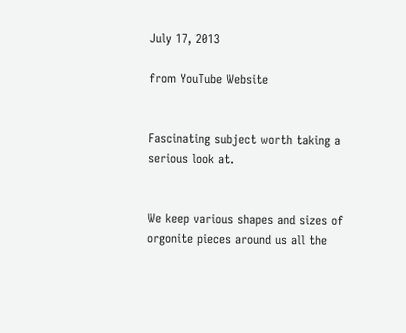July 17, 2013

from YouTube Website


Fascinating subject worth taking a serious look at.


We keep various shapes and sizes of orgonite pieces around us all the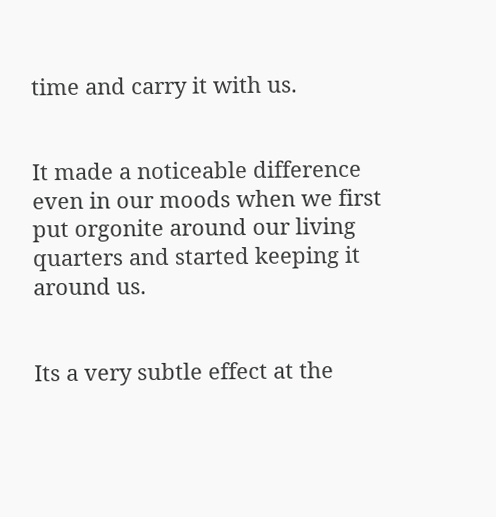time and carry it with us.


It made a noticeable difference even in our moods when we first put orgonite around our living quarters and started keeping it around us.


Its a very subtle effect at the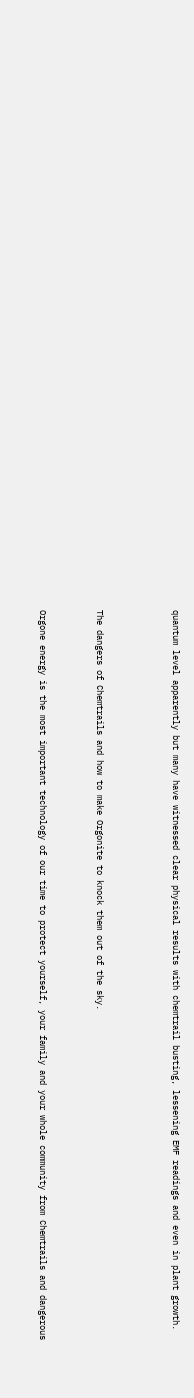quantum level apparently but many have witnessed clear physical results with chemtrail busting, lessening EMF readings and even in plant growth.



The dangers of Chemtrails and how to make Orgonite to knock them out of the sky.


Orgone energy is the most important technology of our time to protect yourself, your family and your whole community from Chemtrails and dangerous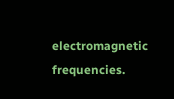electromagnetic frequencies.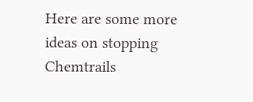Here are some more ideas on stopping Chemtrails